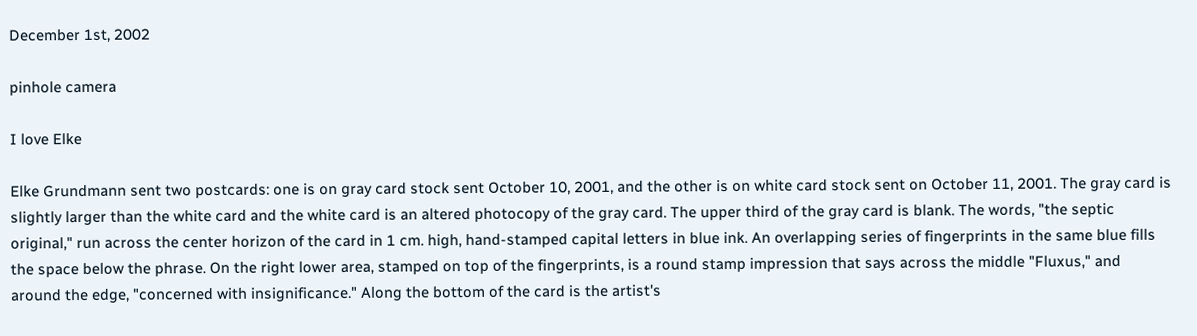December 1st, 2002

pinhole camera

I love Elke

Elke Grundmann sent two postcards: one is on gray card stock sent October 10, 2001, and the other is on white card stock sent on October 11, 2001. The gray card is slightly larger than the white card and the white card is an altered photocopy of the gray card. The upper third of the gray card is blank. The words, "the septic original," run across the center horizon of the card in 1 cm. high, hand-stamped capital letters in blue ink. An overlapping series of fingerprints in the same blue fills the space below the phrase. On the right lower area, stamped on top of the fingerprints, is a round stamp impression that says across the middle "Fluxus," and around the edge, "concerned with insignificance." Along the bottom of the card is the artist's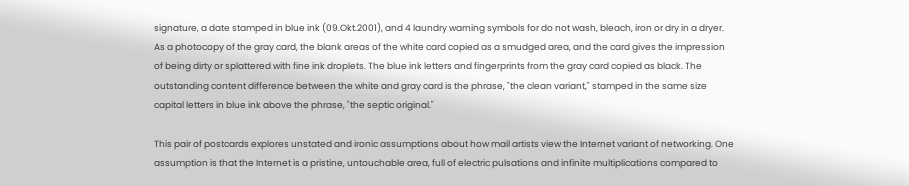signature, a date stamped in blue ink (09.Okt.2001), and 4 laundry warning symbols for do not wash, bleach, iron or dry in a dryer. As a photocopy of the gray card, the blank areas of the white card copied as a smudged area, and the card gives the impression of being dirty or splattered with fine ink droplets. The blue ink letters and fingerprints from the gray card copied as black. The outstanding content difference between the white and gray card is the phrase, "the clean variant," stamped in the same size capital letters in blue ink above the phrase, "the septic original."

This pair of postcards explores unstated and ironic assumptions about how mail artists view the Internet variant of networking. One assumption is that the Internet is a pristine, untouchable area, full of electric pulsations and infinite multiplications compared to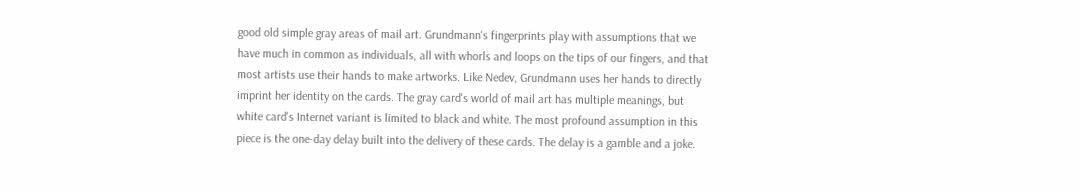good old simple gray areas of mail art. Grundmann's fingerprints play with assumptions that we have much in common as individuals, all with whorls and loops on the tips of our fingers, and that most artists use their hands to make artworks. Like Nedev, Grundmann uses her hands to directly imprint her identity on the cards. The gray card's world of mail art has multiple meanings, but white card's Internet variant is limited to black and white. The most profound assumption in this piece is the one-day delay built into the delivery of these cards. The delay is a gamble and a joke.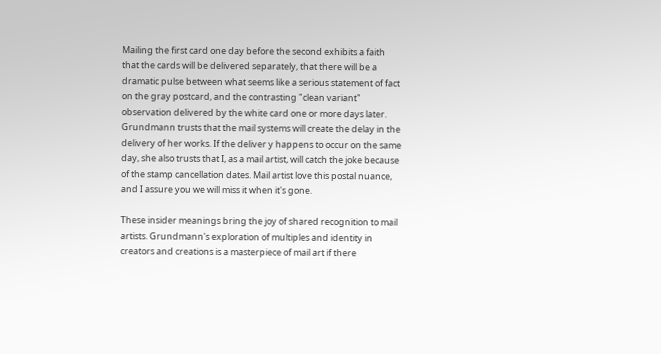Mailing the first card one day before the second exhibits a faith that the cards will be delivered separately, that there will be a dramatic pulse between what seems like a serious statement of fact on the gray postcard, and the contrasting "clean variant" observation delivered by the white card one or more days later. Grundmann trusts that the mail systems will create the delay in the delivery of her works. If the deliver y happens to occur on the same day, she also trusts that I, as a mail artist, will catch the joke because of the stamp cancellation dates. Mail artist love this postal nuance, and I assure you we will miss it when it's gone.

These insider meanings bring the joy of shared recognition to mail artists. Grundmann's exploration of multiples and identity in creators and creations is a masterpiece of mail art if there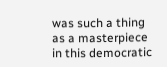was such a thing as a masterpiece in this democratic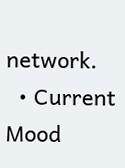network.
  • Current Mood